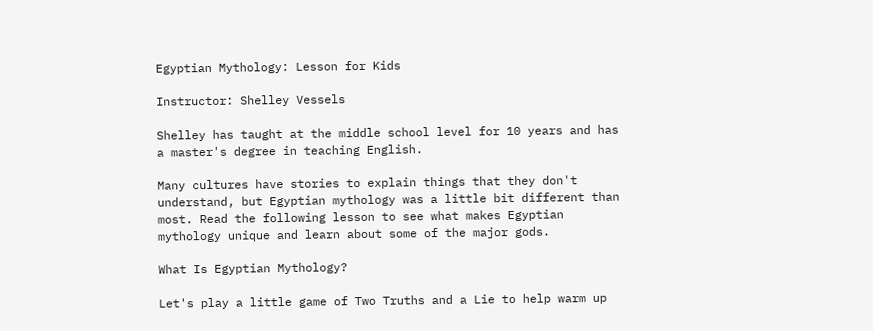Egyptian Mythology: Lesson for Kids

Instructor: Shelley Vessels

Shelley has taught at the middle school level for 10 years and has a master's degree in teaching English.

Many cultures have stories to explain things that they don't understand, but Egyptian mythology was a little bit different than most. Read the following lesson to see what makes Egyptian mythology unique and learn about some of the major gods.

What Is Egyptian Mythology?

Let's play a little game of Two Truths and a Lie to help warm up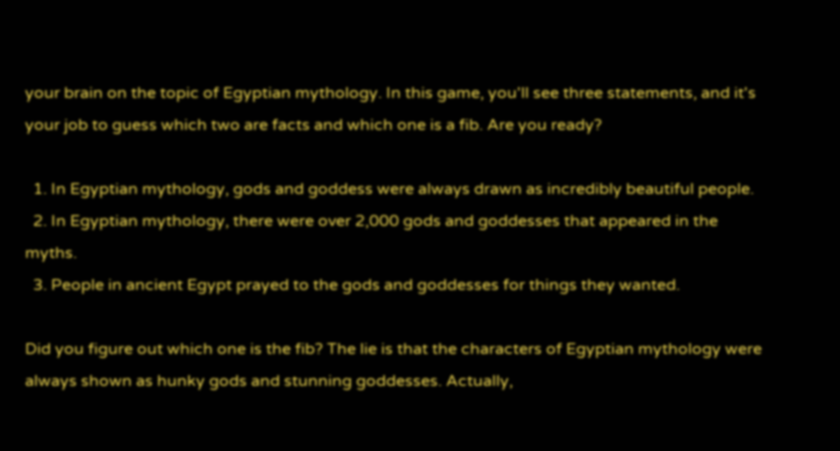your brain on the topic of Egyptian mythology. In this game, you'll see three statements, and it's your job to guess which two are facts and which one is a fib. Are you ready?

  1. In Egyptian mythology, gods and goddess were always drawn as incredibly beautiful people.
  2. In Egyptian mythology, there were over 2,000 gods and goddesses that appeared in the myths.
  3. People in ancient Egypt prayed to the gods and goddesses for things they wanted.

Did you figure out which one is the fib? The lie is that the characters of Egyptian mythology were always shown as hunky gods and stunning goddesses. Actually,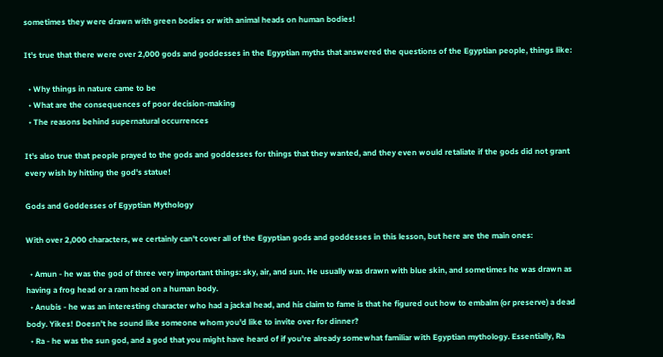sometimes they were drawn with green bodies or with animal heads on human bodies!

It's true that there were over 2,000 gods and goddesses in the Egyptian myths that answered the questions of the Egyptian people, things like:

  • Why things in nature came to be
  • What are the consequences of poor decision-making
  • The reasons behind supernatural occurrences

It's also true that people prayed to the gods and goddesses for things that they wanted, and they even would retaliate if the gods did not grant every wish by hitting the god's statue!

Gods and Goddesses of Egyptian Mythology

With over 2,000 characters, we certainly can't cover all of the Egyptian gods and goddesses in this lesson, but here are the main ones:

  • Amun - he was the god of three very important things: sky, air, and sun. He usually was drawn with blue skin, and sometimes he was drawn as having a frog head or a ram head on a human body.
  • Anubis - he was an interesting character who had a jackal head, and his claim to fame is that he figured out how to embalm (or preserve) a dead body. Yikes! Doesn't he sound like someone whom you'd like to invite over for dinner?
  • Ra - he was the sun god, and a god that you might have heard of if you're already somewhat familiar with Egyptian mythology. Essentially, Ra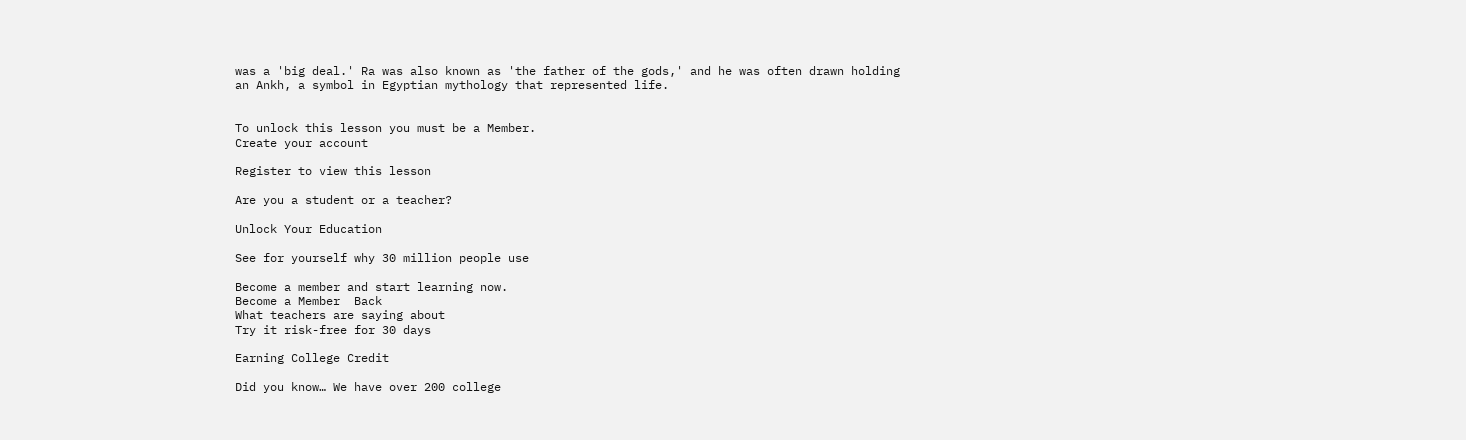was a 'big deal.' Ra was also known as 'the father of the gods,' and he was often drawn holding an Ankh, a symbol in Egyptian mythology that represented life.


To unlock this lesson you must be a Member.
Create your account

Register to view this lesson

Are you a student or a teacher?

Unlock Your Education

See for yourself why 30 million people use

Become a member and start learning now.
Become a Member  Back
What teachers are saying about
Try it risk-free for 30 days

Earning College Credit

Did you know… We have over 200 college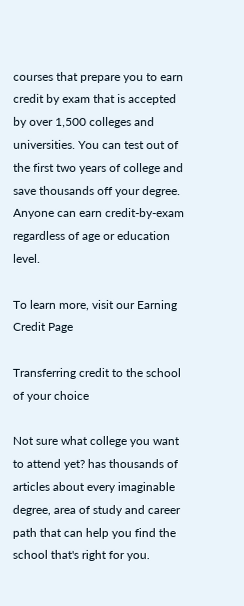courses that prepare you to earn credit by exam that is accepted by over 1,500 colleges and universities. You can test out of the first two years of college and save thousands off your degree. Anyone can earn credit-by-exam regardless of age or education level.

To learn more, visit our Earning Credit Page

Transferring credit to the school of your choice

Not sure what college you want to attend yet? has thousands of articles about every imaginable degree, area of study and career path that can help you find the school that's right for you.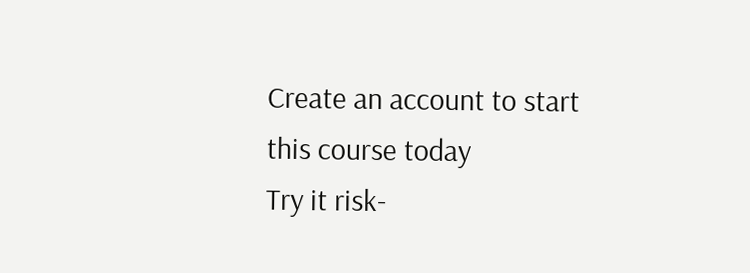Create an account to start this course today
Try it risk-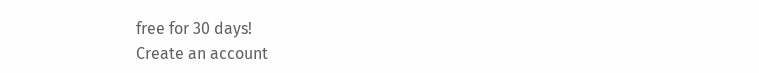free for 30 days!
Create an account